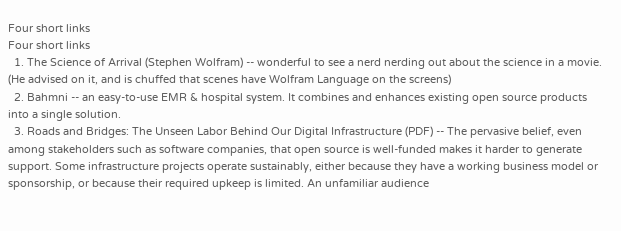Four short links
Four short links
  1. The Science of Arrival (Stephen Wolfram) -- wonderful to see a nerd nerding out about the science in a movie. (He advised on it, and is chuffed that scenes have Wolfram Language on the screens)
  2. Bahmni -- an easy-to-use EMR & hospital system. It combines and enhances existing open source products into a single solution.
  3. Roads and Bridges: The Unseen Labor Behind Our Digital Infrastructure (PDF) -- The pervasive belief, even among stakeholders such as software companies, that open source is well-funded makes it harder to generate support. Some infrastructure projects operate sustainably, either because they have a working business model or sponsorship, or because their required upkeep is limited. An unfamiliar audience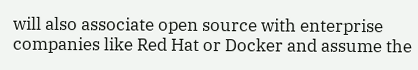will also associate open source with enterprise companies like Red Hat or Docker and assume the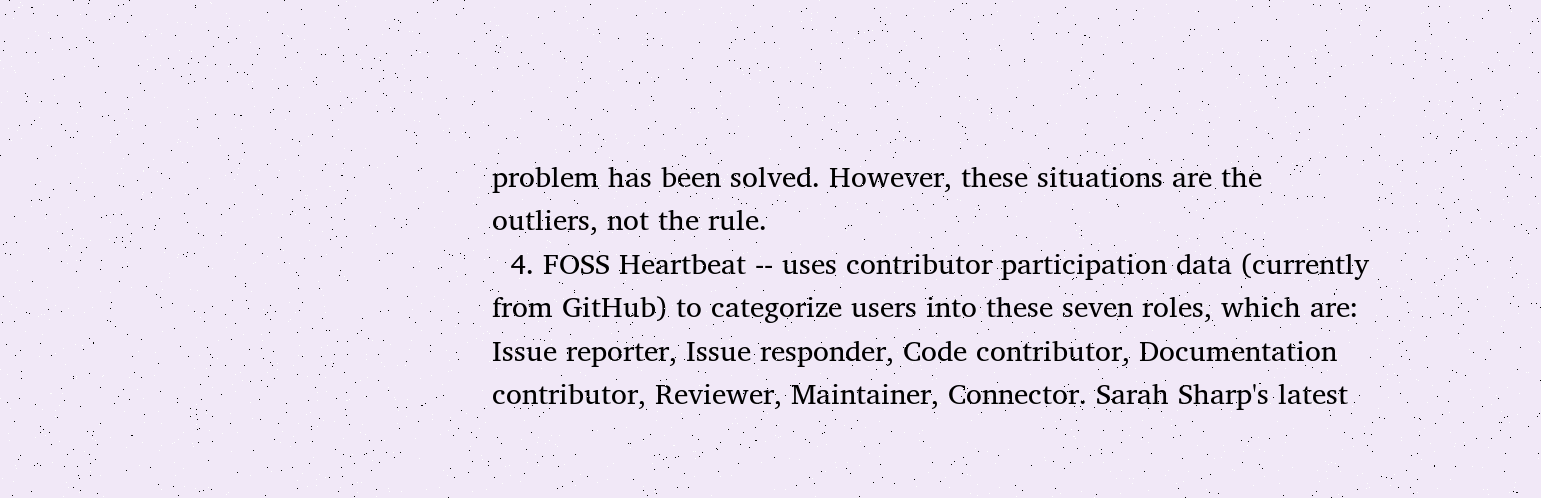problem has been solved. However, these situations are the outliers, not the rule.
  4. FOSS Heartbeat -- uses contributor participation data (currently from GitHub) to categorize users into these seven roles, which are: Issue reporter, Issue responder, Code contributor, Documentation contributor, Reviewer, Maintainer, Connector. Sarah Sharp's latest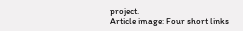project.
Article image: Four short links